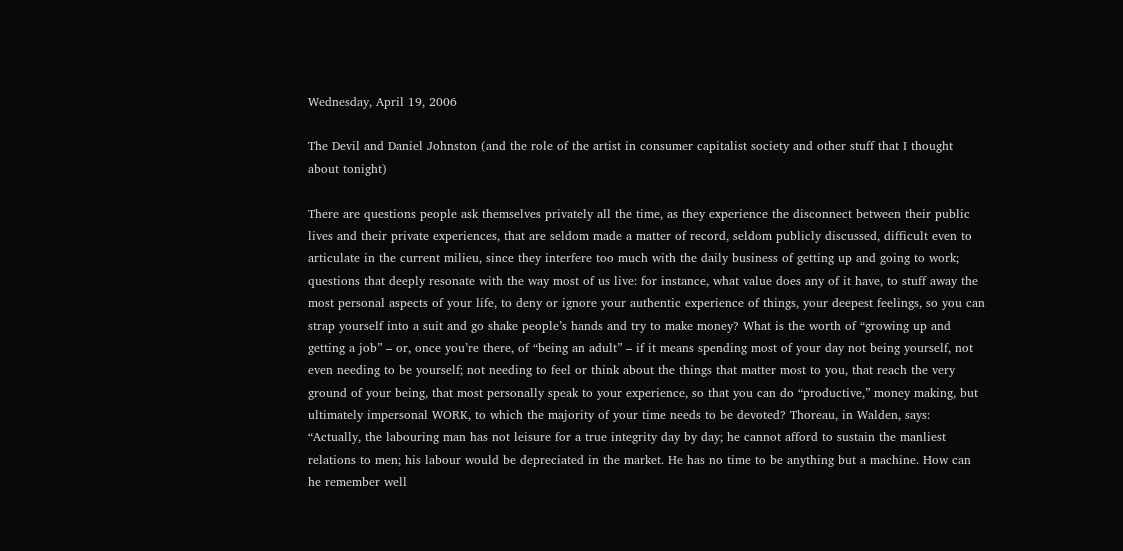Wednesday, April 19, 2006

The Devil and Daniel Johnston (and the role of the artist in consumer capitalist society and other stuff that I thought about tonight)

There are questions people ask themselves privately all the time, as they experience the disconnect between their public lives and their private experiences, that are seldom made a matter of record, seldom publicly discussed, difficult even to articulate in the current milieu, since they interfere too much with the daily business of getting up and going to work; questions that deeply resonate with the way most of us live: for instance, what value does any of it have, to stuff away the most personal aspects of your life, to deny or ignore your authentic experience of things, your deepest feelings, so you can strap yourself into a suit and go shake people’s hands and try to make money? What is the worth of “growing up and getting a job” – or, once you’re there, of “being an adult” – if it means spending most of your day not being yourself, not even needing to be yourself; not needing to feel or think about the things that matter most to you, that reach the very ground of your being, that most personally speak to your experience, so that you can do “productive,” money making, but ultimately impersonal WORK, to which the majority of your time needs to be devoted? Thoreau, in Walden, says: “Actually, the labouring man has not leisure for a true integrity day by day; he cannot afford to sustain the manliest relations to men; his labour would be depreciated in the market. He has no time to be anything but a machine. How can he remember well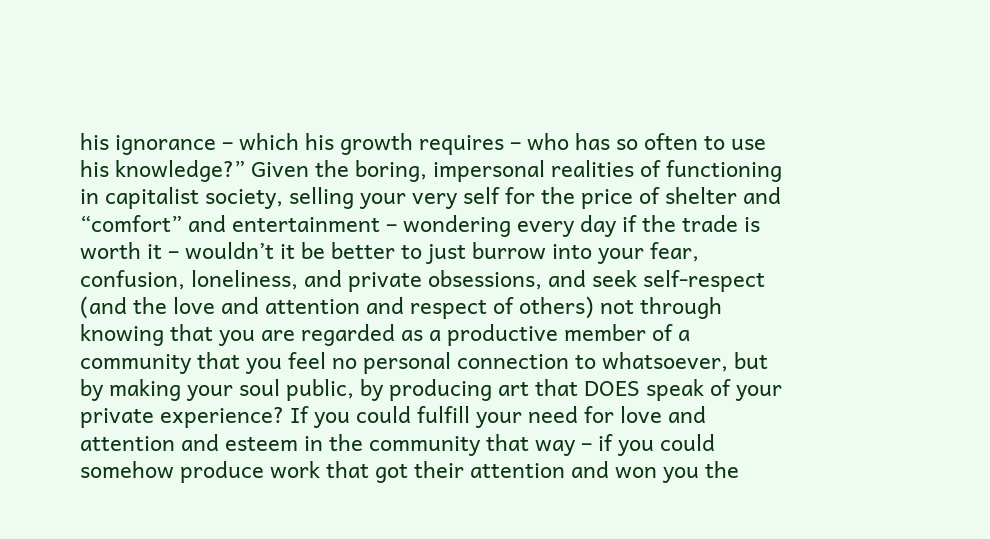his ignorance – which his growth requires – who has so often to use his knowledge?” Given the boring, impersonal realities of functioning in capitalist society, selling your very self for the price of shelter and “comfort” and entertainment – wondering every day if the trade is worth it – wouldn’t it be better to just burrow into your fear, confusion, loneliness, and private obsessions, and seek self-respect (and the love and attention and respect of others) not through knowing that you are regarded as a productive member of a community that you feel no personal connection to whatsoever, but by making your soul public, by producing art that DOES speak of your private experience? If you could fulfill your need for love and attention and esteem in the community that way – if you could somehow produce work that got their attention and won you the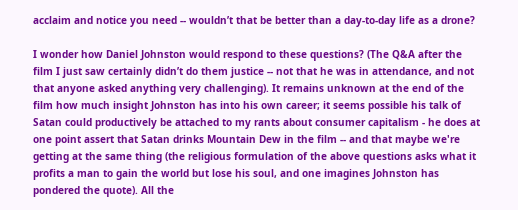acclaim and notice you need -- wouldn’t that be better than a day-to-day life as a drone?

I wonder how Daniel Johnston would respond to these questions? (The Q&A after the film I just saw certainly didn’t do them justice -- not that he was in attendance, and not that anyone asked anything very challenging). It remains unknown at the end of the film how much insight Johnston has into his own career; it seems possible his talk of Satan could productively be attached to my rants about consumer capitalism - he does at one point assert that Satan drinks Mountain Dew in the film -- and that maybe we're getting at the same thing (the religious formulation of the above questions asks what it profits a man to gain the world but lose his soul, and one imagines Johnston has pondered the quote). All the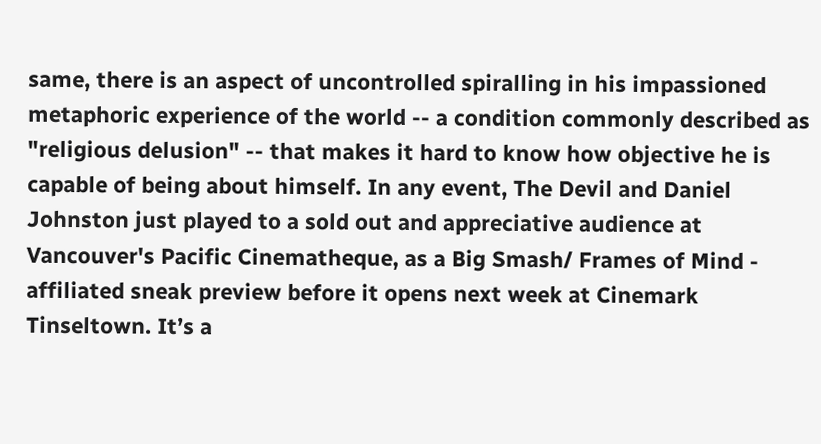same, there is an aspect of uncontrolled spiralling in his impassioned metaphoric experience of the world -- a condition commonly described as "religious delusion" -- that makes it hard to know how objective he is capable of being about himself. In any event, The Devil and Daniel Johnston just played to a sold out and appreciative audience at Vancouver's Pacific Cinematheque, as a Big Smash/ Frames of Mind - affiliated sneak preview before it opens next week at Cinemark Tinseltown. It’s a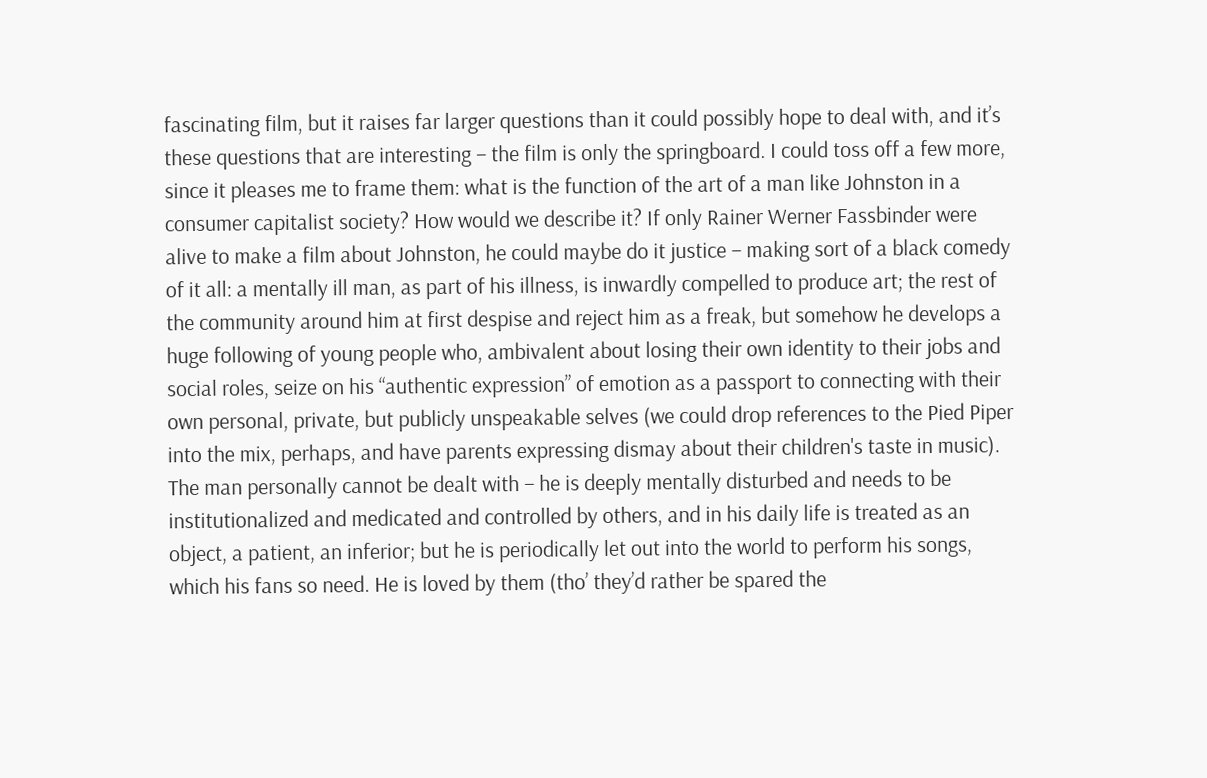fascinating film, but it raises far larger questions than it could possibly hope to deal with, and it’s these questions that are interesting – the film is only the springboard. I could toss off a few more, since it pleases me to frame them: what is the function of the art of a man like Johnston in a consumer capitalist society? How would we describe it? If only Rainer Werner Fassbinder were alive to make a film about Johnston, he could maybe do it justice – making sort of a black comedy of it all: a mentally ill man, as part of his illness, is inwardly compelled to produce art; the rest of the community around him at first despise and reject him as a freak, but somehow he develops a huge following of young people who, ambivalent about losing their own identity to their jobs and social roles, seize on his “authentic expression” of emotion as a passport to connecting with their own personal, private, but publicly unspeakable selves (we could drop references to the Pied Piper into the mix, perhaps, and have parents expressing dismay about their children's taste in music). The man personally cannot be dealt with – he is deeply mentally disturbed and needs to be institutionalized and medicated and controlled by others, and in his daily life is treated as an object, a patient, an inferior; but he is periodically let out into the world to perform his songs, which his fans so need. He is loved by them (tho’ they’d rather be spared the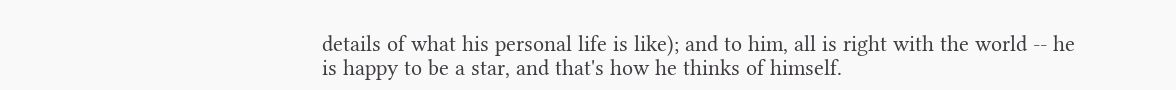details of what his personal life is like); and to him, all is right with the world -- he is happy to be a star, and that's how he thinks of himself.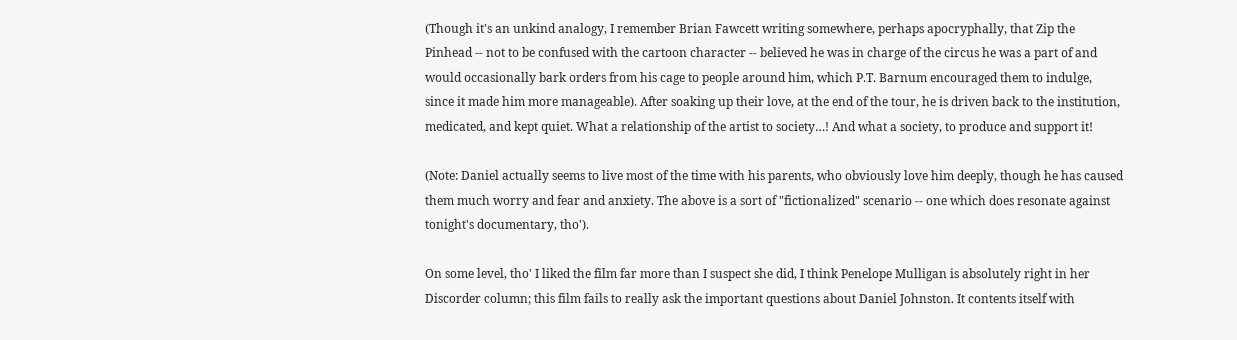(Though it's an unkind analogy, I remember Brian Fawcett writing somewhere, perhaps apocryphally, that Zip the Pinhead -- not to be confused with the cartoon character -- believed he was in charge of the circus he was a part of and would occasionally bark orders from his cage to people around him, which P.T. Barnum encouraged them to indulge, since it made him more manageable). After soaking up their love, at the end of the tour, he is driven back to the institution, medicated, and kept quiet. What a relationship of the artist to society…! And what a society, to produce and support it!

(Note: Daniel actually seems to live most of the time with his parents, who obviously love him deeply, though he has caused them much worry and fear and anxiety. The above is a sort of "fictionalized" scenario -- one which does resonate against tonight's documentary, tho').

On some level, tho' I liked the film far more than I suspect she did, I think Penelope Mulligan is absolutely right in her Discorder column; this film fails to really ask the important questions about Daniel Johnston. It contents itself with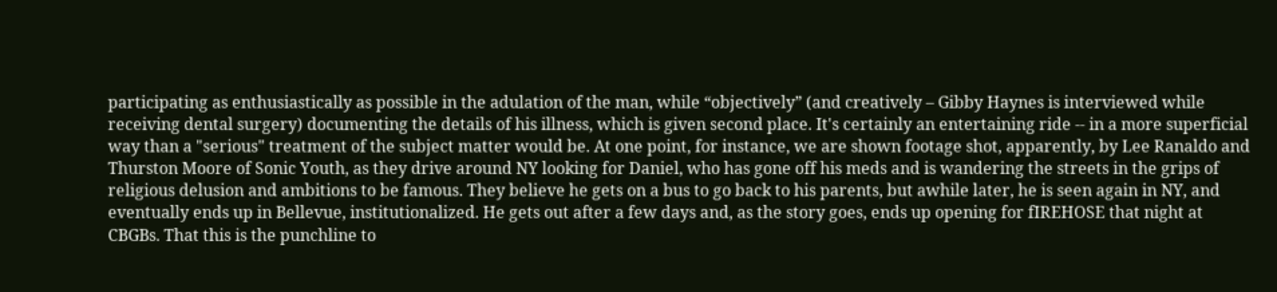participating as enthusiastically as possible in the adulation of the man, while “objectively” (and creatively – Gibby Haynes is interviewed while receiving dental surgery) documenting the details of his illness, which is given second place. It's certainly an entertaining ride -- in a more superficial way than a "serious" treatment of the subject matter would be. At one point, for instance, we are shown footage shot, apparently, by Lee Ranaldo and Thurston Moore of Sonic Youth, as they drive around NY looking for Daniel, who has gone off his meds and is wandering the streets in the grips of religious delusion and ambitions to be famous. They believe he gets on a bus to go back to his parents, but awhile later, he is seen again in NY, and eventually ends up in Bellevue, institutionalized. He gets out after a few days and, as the story goes, ends up opening for fIREHOSE that night at CBGBs. That this is the punchline to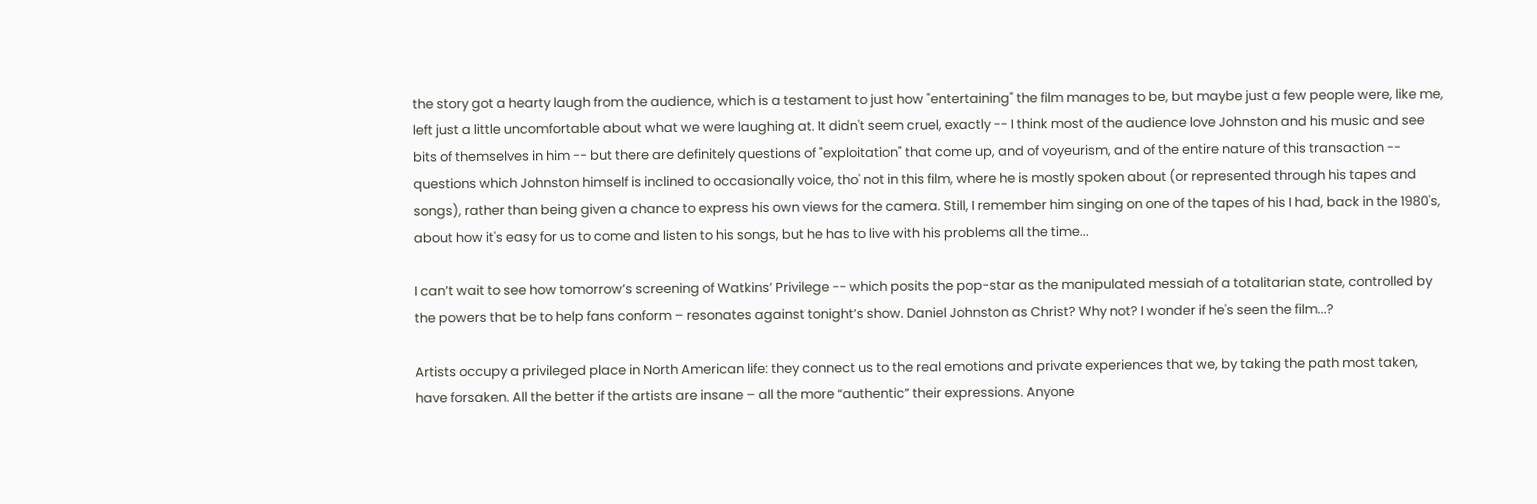the story got a hearty laugh from the audience, which is a testament to just how "entertaining" the film manages to be, but maybe just a few people were, like me, left just a little uncomfortable about what we were laughing at. It didn't seem cruel, exactly -- I think most of the audience love Johnston and his music and see bits of themselves in him -- but there are definitely questions of "exploitation" that come up, and of voyeurism, and of the entire nature of this transaction -- questions which Johnston himself is inclined to occasionally voice, tho' not in this film, where he is mostly spoken about (or represented through his tapes and songs), rather than being given a chance to express his own views for the camera. Still, I remember him singing on one of the tapes of his I had, back in the 1980's, about how it's easy for us to come and listen to his songs, but he has to live with his problems all the time...

I can’t wait to see how tomorrow’s screening of Watkins’ Privilege -- which posits the pop-star as the manipulated messiah of a totalitarian state, controlled by the powers that be to help fans conform – resonates against tonight’s show. Daniel Johnston as Christ? Why not? I wonder if he's seen the film...?

Artists occupy a privileged place in North American life: they connect us to the real emotions and private experiences that we, by taking the path most taken, have forsaken. All the better if the artists are insane – all the more “authentic” their expressions. Anyone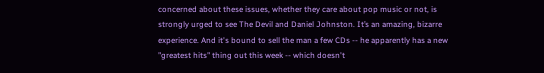concerned about these issues, whether they care about pop music or not, is strongly urged to see The Devil and Daniel Johnston. It’s an amazing, bizarre experience. And it's bound to sell the man a few CDs -- he apparently has a new "greatest hits" thing out this week -- which doesn't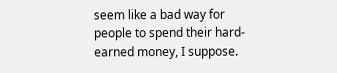seem like a bad way for people to spend their hard-earned money, I suppose.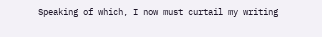Speaking of which, I now must curtail my writing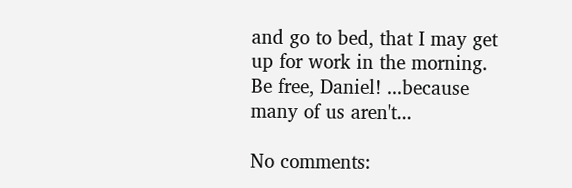and go to bed, that I may get up for work in the morning. Be free, Daniel! ...because many of us aren't...

No comments: